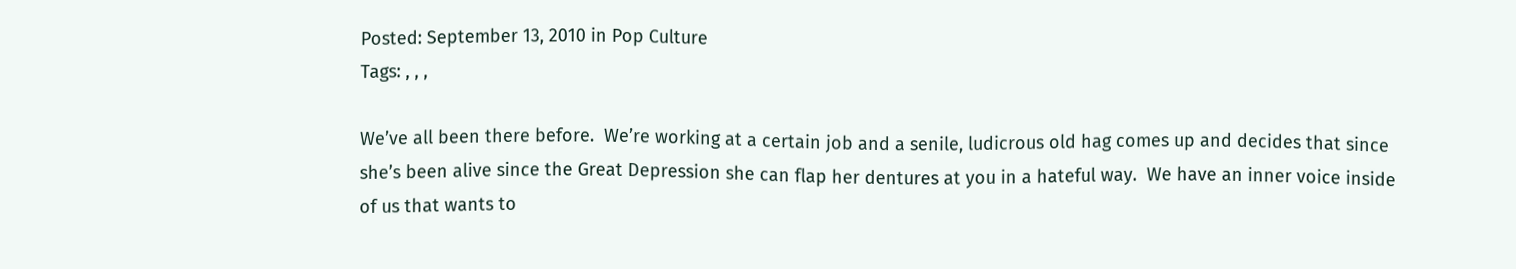Posted: September 13, 2010 in Pop Culture
Tags: , , ,

We’ve all been there before.  We’re working at a certain job and a senile, ludicrous old hag comes up and decides that since she’s been alive since the Great Depression she can flap her dentures at you in a hateful way.  We have an inner voice inside of us that wants to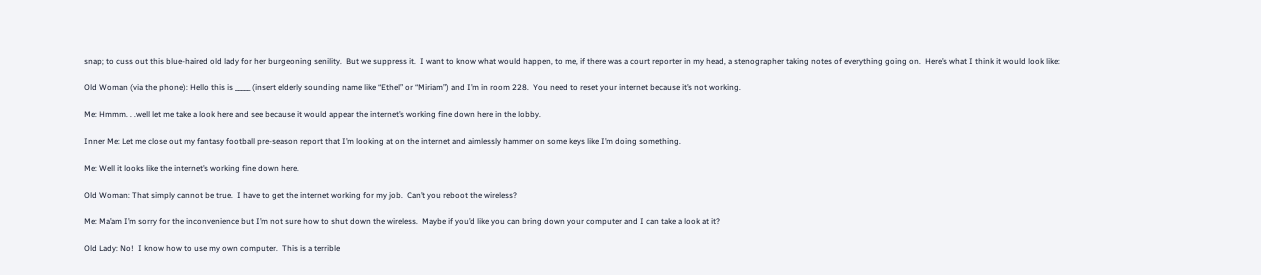snap; to cuss out this blue-haired old lady for her burgeoning senility.  But we suppress it.  I want to know what would happen, to me, if there was a court reporter in my head, a stenographer taking notes of everything going on.  Here’s what I think it would look like:

Old Woman (via the phone): Hello this is _____ (insert elderly sounding name like “Ethel” or “Miriam”) and I’m in room 228.  You need to reset your internet because it’s not working.

Me: Hmmm. . .well let me take a look here and see because it would appear the internet’s working fine down here in the lobby.

Inner Me: Let me close out my fantasy football pre-season report that I’m looking at on the internet and aimlessly hammer on some keys like I’m doing something.

Me: Well it looks like the internet’s working fine down here.

Old Woman: That simply cannot be true.  I have to get the internet working for my job.  Can’t you reboot the wireless?

Me: Ma’am I’m sorry for the inconvenience but I’m not sure how to shut down the wireless.  Maybe if you’d like you can bring down your computer and I can take a look at it?

Old Lady: No!  I know how to use my own computer.  This is a terrible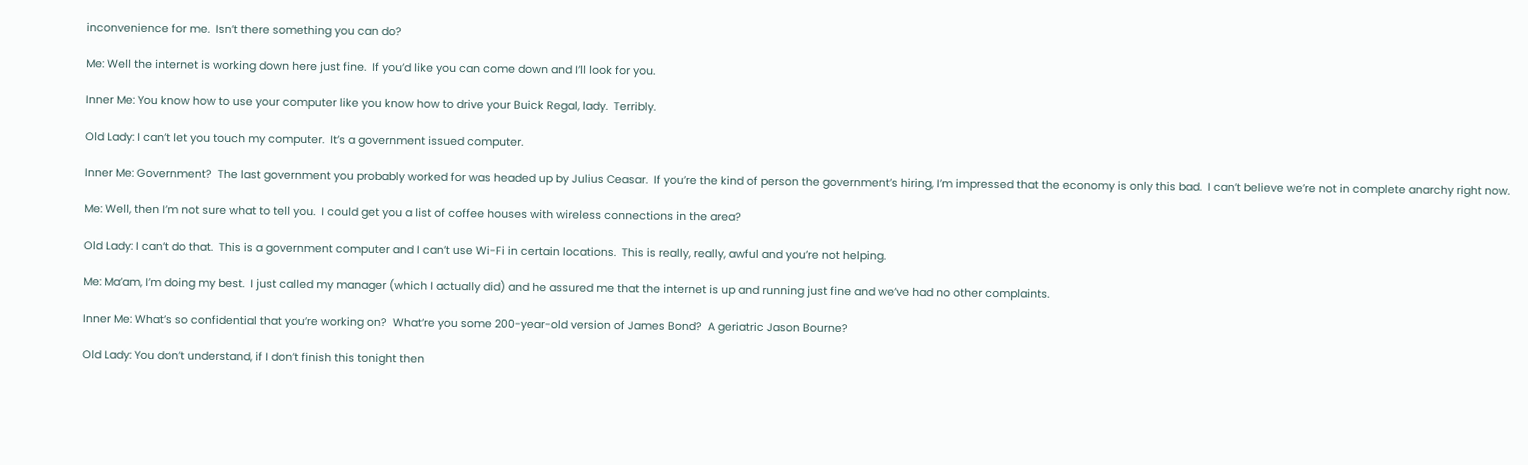inconvenience for me.  Isn’t there something you can do?

Me: Well the internet is working down here just fine.  If you’d like you can come down and I’ll look for you.

Inner Me: You know how to use your computer like you know how to drive your Buick Regal, lady.  Terribly.

Old Lady: I can’t let you touch my computer.  It’s a government issued computer.

Inner Me: Government?  The last government you probably worked for was headed up by Julius Ceasar.  If you’re the kind of person the government’s hiring, I’m impressed that the economy is only this bad.  I can’t believe we’re not in complete anarchy right now.

Me: Well, then I’m not sure what to tell you.  I could get you a list of coffee houses with wireless connections in the area?

Old Lady: I can’t do that.  This is a government computer and I can’t use Wi-Fi in certain locations.  This is really, really, awful and you’re not helping.

Me: Ma’am, I’m doing my best.  I just called my manager (which I actually did) and he assured me that the internet is up and running just fine and we’ve had no other complaints.

Inner Me: What’s so confidential that you’re working on?  What’re you some 200-year-old version of James Bond?  A geriatric Jason Bourne?

Old Lady: You don’t understand, if I don’t finish this tonight then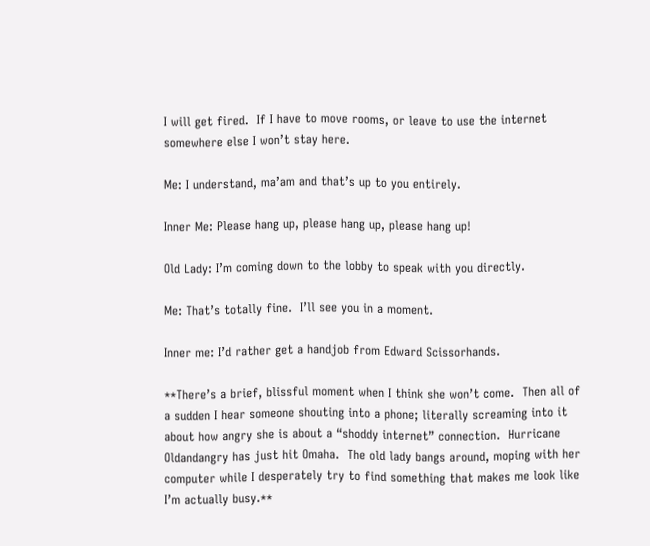I will get fired.  If I have to move rooms, or leave to use the internet somewhere else I won’t stay here.

Me: I understand, ma’am and that’s up to you entirely.

Inner Me: Please hang up, please hang up, please hang up!

Old Lady: I’m coming down to the lobby to speak with you directly.

Me: That’s totally fine.  I’ll see you in a moment.

Inner me: I’d rather get a handjob from Edward Scissorhands.

**There’s a brief, blissful moment when I think she won’t come.  Then all of a sudden I hear someone shouting into a phone; literally screaming into it about how angry she is about a “shoddy internet” connection.  Hurricane Oldandangry has just hit Omaha.  The old lady bangs around, moping with her computer while I desperately try to find something that makes me look like I’m actually busy.**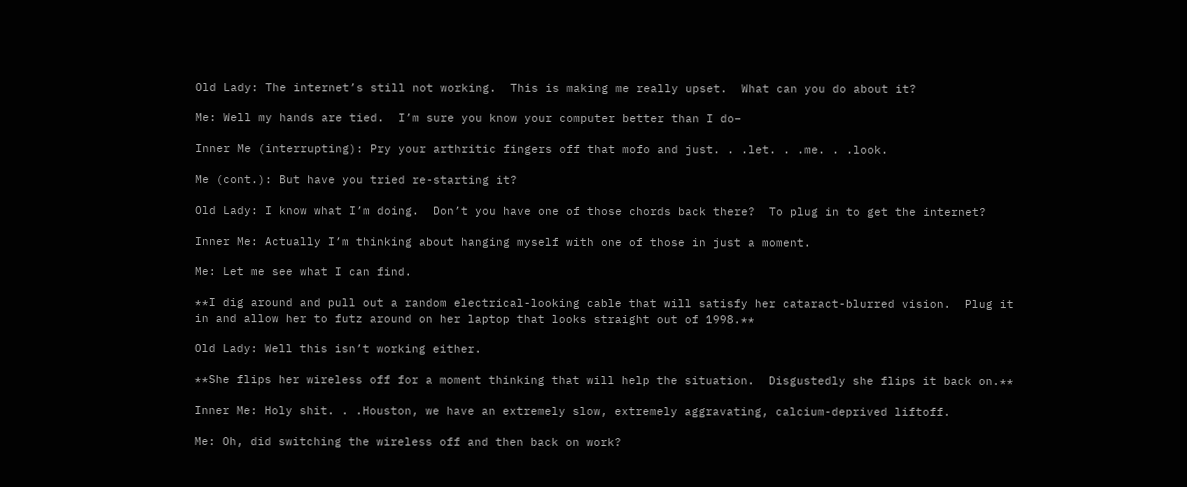Old Lady: The internet’s still not working.  This is making me really upset.  What can you do about it?

Me: Well my hands are tied.  I’m sure you know your computer better than I do–

Inner Me (interrupting): Pry your arthritic fingers off that mofo and just. . .let. . .me. . .look.

Me (cont.): But have you tried re-starting it?

Old Lady: I know what I’m doing.  Don’t you have one of those chords back there?  To plug in to get the internet?

Inner Me: Actually I’m thinking about hanging myself with one of those in just a moment.

Me: Let me see what I can find.

**I dig around and pull out a random electrical-looking cable that will satisfy her cataract-blurred vision.  Plug it in and allow her to futz around on her laptop that looks straight out of 1998.**

Old Lady: Well this isn’t working either.

**She flips her wireless off for a moment thinking that will help the situation.  Disgustedly she flips it back on.**

Inner Me: Holy shit. . .Houston, we have an extremely slow, extremely aggravating, calcium-deprived liftoff.

Me: Oh, did switching the wireless off and then back on work?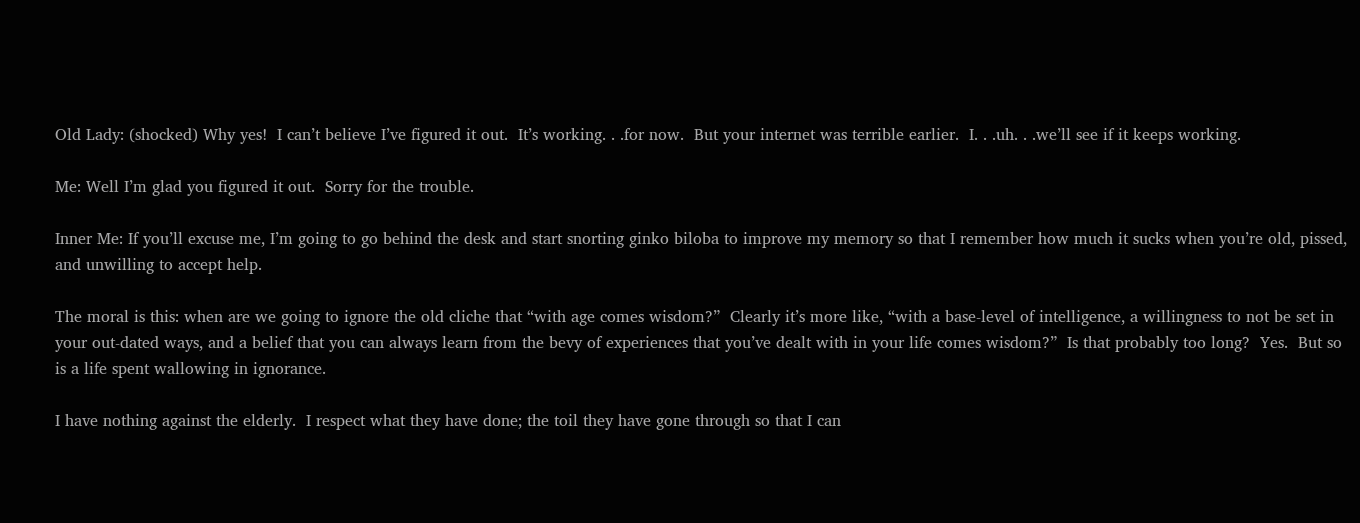Old Lady: (shocked) Why yes!  I can’t believe I’ve figured it out.  It’s working. . .for now.  But your internet was terrible earlier.  I. . .uh. . .we’ll see if it keeps working.

Me: Well I’m glad you figured it out.  Sorry for the trouble.

Inner Me: If you’ll excuse me, I’m going to go behind the desk and start snorting ginko biloba to improve my memory so that I remember how much it sucks when you’re old, pissed, and unwilling to accept help.

The moral is this: when are we going to ignore the old cliche that “with age comes wisdom?”  Clearly it’s more like, “with a base-level of intelligence, a willingness to not be set in your out-dated ways, and a belief that you can always learn from the bevy of experiences that you’ve dealt with in your life comes wisdom?”  Is that probably too long?  Yes.  But so is a life spent wallowing in ignorance.

I have nothing against the elderly.  I respect what they have done; the toil they have gone through so that I can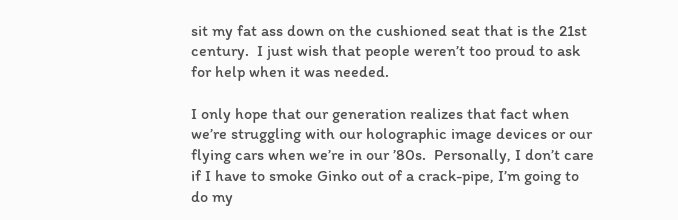sit my fat ass down on the cushioned seat that is the 21st century.  I just wish that people weren’t too proud to ask for help when it was needed.

I only hope that our generation realizes that fact when we’re struggling with our holographic image devices or our flying cars when we’re in our ’80s.  Personally, I don’t care if I have to smoke Ginko out of a crack-pipe, I’m going to do my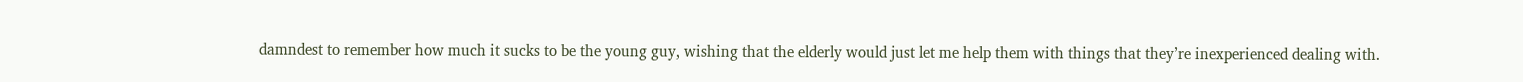damndest to remember how much it sucks to be the young guy, wishing that the elderly would just let me help them with things that they’re inexperienced dealing with.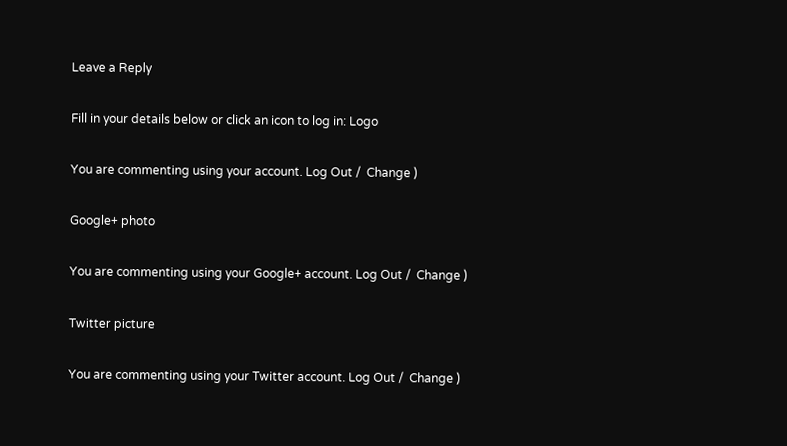Leave a Reply

Fill in your details below or click an icon to log in: Logo

You are commenting using your account. Log Out /  Change )

Google+ photo

You are commenting using your Google+ account. Log Out /  Change )

Twitter picture

You are commenting using your Twitter account. Log Out /  Change )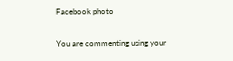Facebook photo

You are commenting using your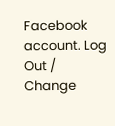Facebook account. Log Out /  Change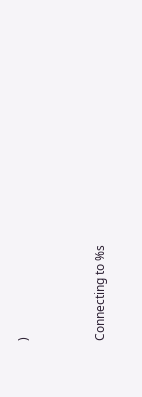)


Connecting to %s